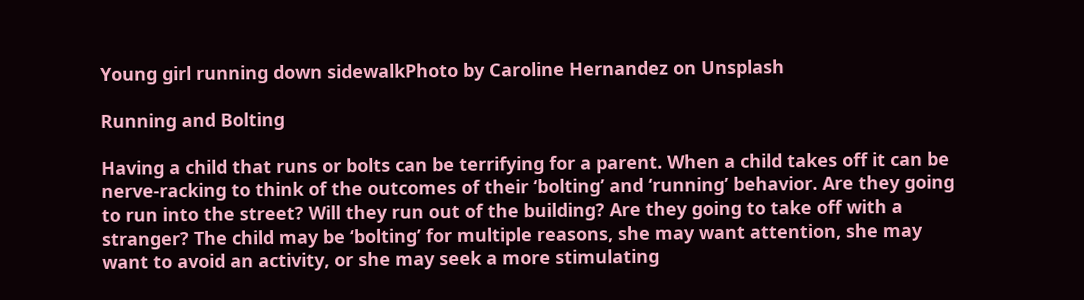Young girl running down sidewalkPhoto by Caroline Hernandez on Unsplash

Running and Bolting

Having a child that runs or bolts can be terrifying for a parent. When a child takes off it can be nerve-racking to think of the outcomes of their ‘bolting’ and ‘running’ behavior. Are they going to run into the street? Will they run out of the building? Are they going to take off with a stranger? The child may be ‘bolting’ for multiple reasons, she may want attention, she may want to avoid an activity, or she may seek a more stimulating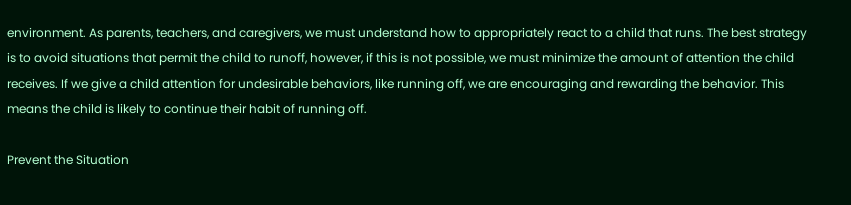environment. As parents, teachers, and caregivers, we must understand how to appropriately react to a child that runs. The best strategy is to avoid situations that permit the child to runoff, however, if this is not possible, we must minimize the amount of attention the child receives. If we give a child attention for undesirable behaviors, like running off, we are encouraging and rewarding the behavior. This means the child is likely to continue their habit of running off.

Prevent the Situation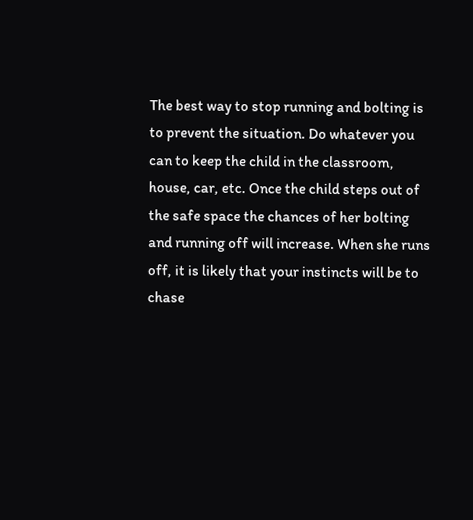The best way to stop running and bolting is to prevent the situation. Do whatever you can to keep the child in the classroom, house, car, etc. Once the child steps out of the safe space the chances of her bolting and running off will increase. When she runs off, it is likely that your instincts will be to chase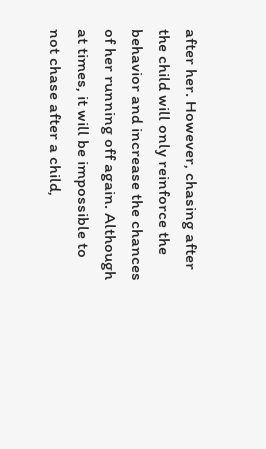after her. However, chasing after the child will only reinforce the behavior and increase the chances of her running off again. Although at times, it will be impossible to not chase after a child,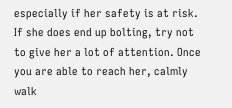especially if her safety is at risk. If she does end up bolting, try not to give her a lot of attention. Once you are able to reach her, calmly walk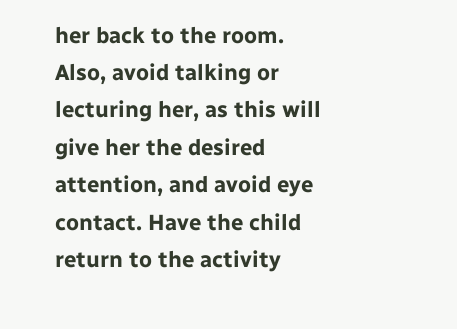her back to the room. Also, avoid talking or lecturing her, as this will give her the desired attention, and avoid eye contact. Have the child return to the activity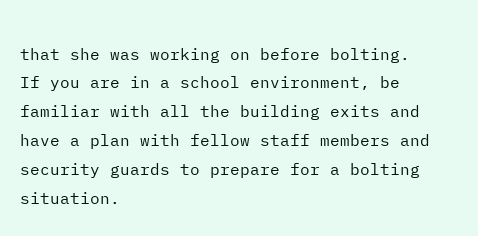that she was working on before bolting.
If you are in a school environment, be familiar with all the building exits and have a plan with fellow staff members and security guards to prepare for a bolting situation.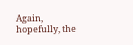Again, hopefully, the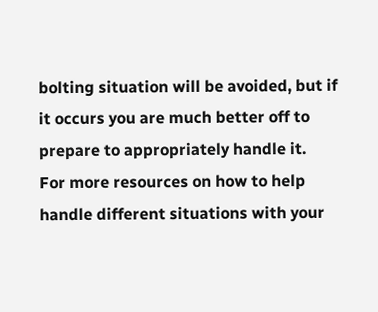bolting situation will be avoided, but if it occurs you are much better off to prepare to appropriately handle it.
For more resources on how to help handle different situations with your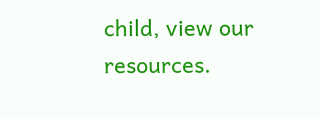child, view our resources.